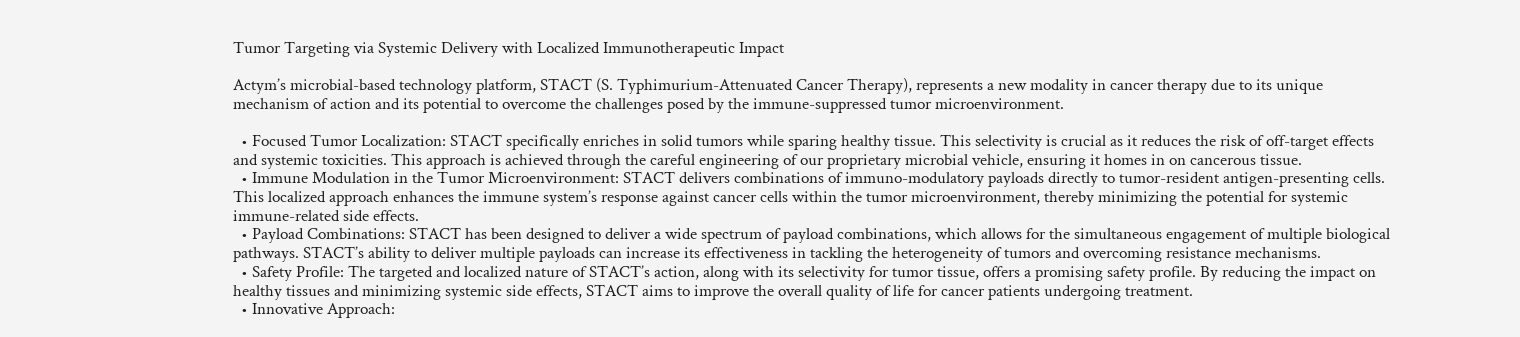Tumor Targeting via Systemic Delivery with Localized Immunotherapeutic Impact

Actym’s microbial-based technology platform, STACT (S. Typhimurium-Attenuated Cancer Therapy), represents a new modality in cancer therapy due to its unique mechanism of action and its potential to overcome the challenges posed by the immune-suppressed tumor microenvironment.

  • Focused Tumor Localization: STACT specifically enriches in solid tumors while sparing healthy tissue. This selectivity is crucial as it reduces the risk of off-target effects and systemic toxicities. This approach is achieved through the careful engineering of our proprietary microbial vehicle, ensuring it homes in on cancerous tissue.
  • Immune Modulation in the Tumor Microenvironment: STACT delivers combinations of immuno-modulatory payloads directly to tumor-resident antigen-presenting cells. This localized approach enhances the immune system’s response against cancer cells within the tumor microenvironment, thereby minimizing the potential for systemic immune-related side effects.
  • Payload Combinations: STACT has been designed to deliver a wide spectrum of payload combinations, which allows for the simultaneous engagement of multiple biological pathways. STACT’s ability to deliver multiple payloads can increase its effectiveness in tackling the heterogeneity of tumors and overcoming resistance mechanisms.
  • Safety Profile: The targeted and localized nature of STACT’s action, along with its selectivity for tumor tissue, offers a promising safety profile. By reducing the impact on healthy tissues and minimizing systemic side effects, STACT aims to improve the overall quality of life for cancer patients undergoing treatment.
  • Innovative Approach: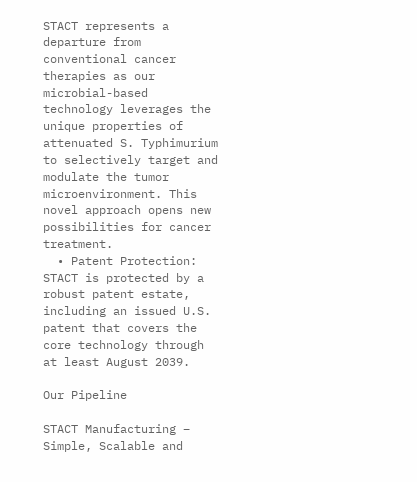STACT represents a departure from conventional cancer therapies as our microbial-based technology leverages the unique properties of attenuated S. Typhimurium to selectively target and modulate the tumor microenvironment. This novel approach opens new possibilities for cancer treatment.
  • Patent Protection: STACT is protected by a robust patent estate, including an issued U.S. patent that covers the core technology through at least August 2039.

Our Pipeline

STACT Manufacturing – Simple, Scalable and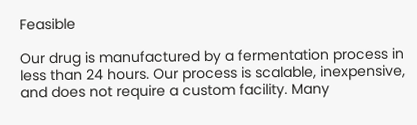Feasible

Our drug is manufactured by a fermentation process in less than 24 hours. Our process is scalable, inexpensive, and does not require a custom facility. Many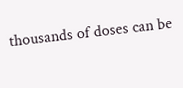thousands of doses can be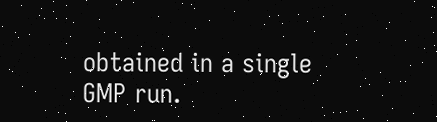obtained in a single GMP run.